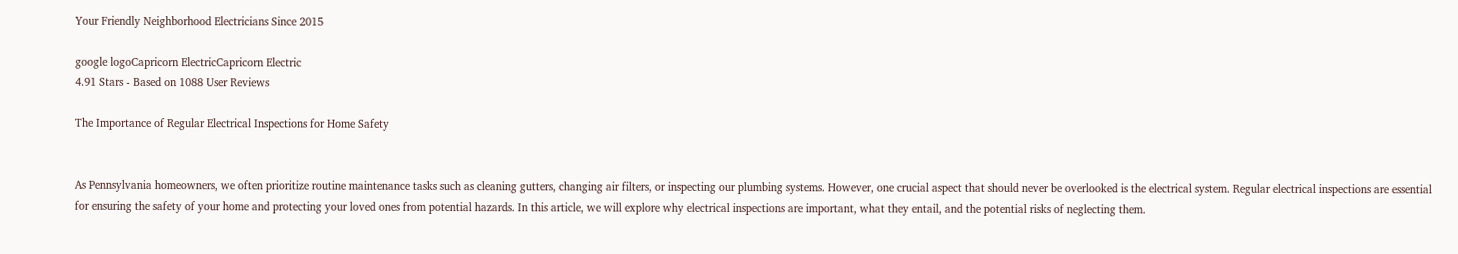Your Friendly Neighborhood Electricians Since 2015

google logoCapricorn ElectricCapricorn Electric
4.91 Stars - Based on 1088 User Reviews

The Importance of Regular Electrical Inspections for Home Safety


As Pennsylvania homeowners, we often prioritize routine maintenance tasks such as cleaning gutters, changing air filters, or inspecting our plumbing systems. However, one crucial aspect that should never be overlooked is the electrical system. Regular electrical inspections are essential for ensuring the safety of your home and protecting your loved ones from potential hazards. In this article, we will explore why electrical inspections are important, what they entail, and the potential risks of neglecting them.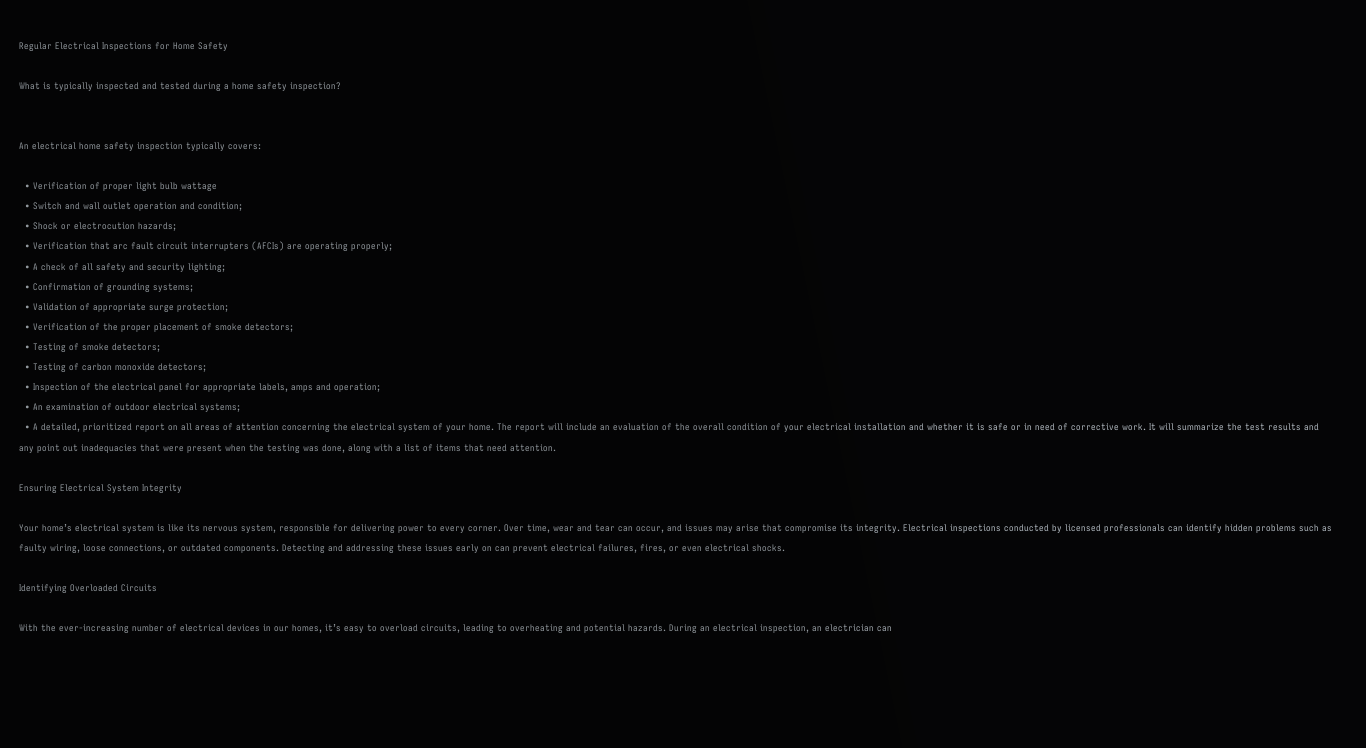Regular Electrical Inspections for Home Safety

What is typically inspected and tested during a home safety inspection?


An electrical home safety inspection typically covers:

  • Verification of proper light bulb wattage
  • Switch and wall outlet operation and condition;
  • Shock or electrocution hazards;
  • Verification that arc fault circuit interrupters (AFCIs) are operating properly;
  • A check of all safety and security lighting;
  • Confirmation of grounding systems;
  • Validation of appropriate surge protection;
  • Verification of the proper placement of smoke detectors;
  • Testing of smoke detectors;
  • Testing of carbon monoxide detectors;
  • Inspection of the electrical panel for appropriate labels, amps and operation;
  • An examination of outdoor electrical systems;
  • A detailed, prioritized report on all areas of attention concerning the electrical system of your home. The report will include an evaluation of the overall condition of your electrical installation and whether it is safe or in need of corrective work. It will summarize the test results and any point out inadequacies that were present when the testing was done, along with a list of items that need attention.

Ensuring Electrical System Integrity

Your home’s electrical system is like its nervous system, responsible for delivering power to every corner. Over time, wear and tear can occur, and issues may arise that compromise its integrity. Electrical inspections conducted by licensed professionals can identify hidden problems such as faulty wiring, loose connections, or outdated components. Detecting and addressing these issues early on can prevent electrical failures, fires, or even electrical shocks.

Identifying Overloaded Circuits

With the ever-increasing number of electrical devices in our homes, it’s easy to overload circuits, leading to overheating and potential hazards. During an electrical inspection, an electrician can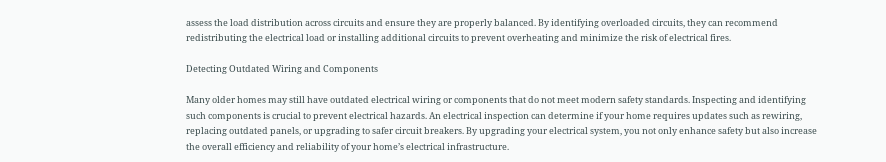assess the load distribution across circuits and ensure they are properly balanced. By identifying overloaded circuits, they can recommend redistributing the electrical load or installing additional circuits to prevent overheating and minimize the risk of electrical fires.

Detecting Outdated Wiring and Components

Many older homes may still have outdated electrical wiring or components that do not meet modern safety standards. Inspecting and identifying such components is crucial to prevent electrical hazards. An electrical inspection can determine if your home requires updates such as rewiring, replacing outdated panels, or upgrading to safer circuit breakers. By upgrading your electrical system, you not only enhance safety but also increase the overall efficiency and reliability of your home’s electrical infrastructure.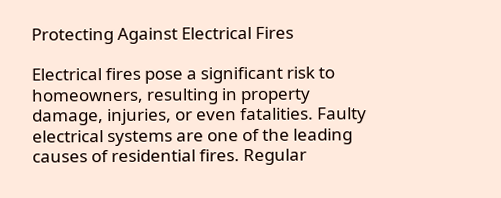Protecting Against Electrical Fires

Electrical fires pose a significant risk to homeowners, resulting in property damage, injuries, or even fatalities. Faulty electrical systems are one of the leading causes of residential fires. Regular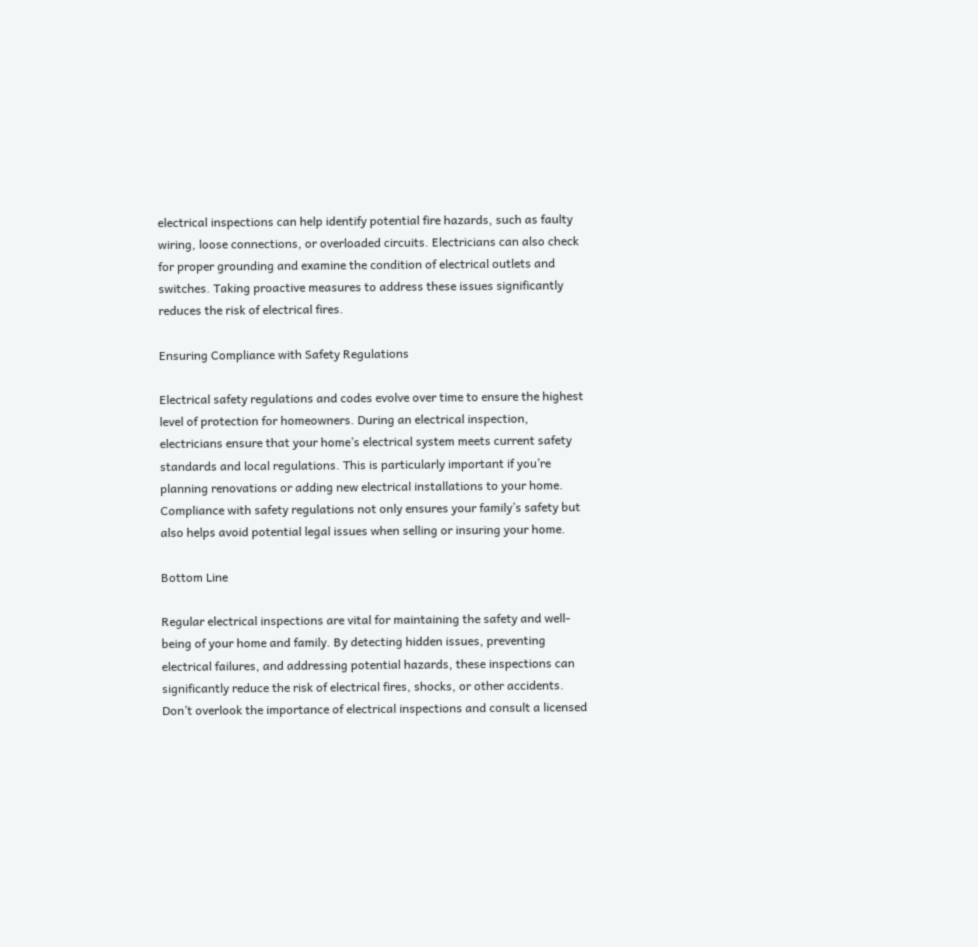electrical inspections can help identify potential fire hazards, such as faulty wiring, loose connections, or overloaded circuits. Electricians can also check for proper grounding and examine the condition of electrical outlets and switches. Taking proactive measures to address these issues significantly reduces the risk of electrical fires.

Ensuring Compliance with Safety Regulations

Electrical safety regulations and codes evolve over time to ensure the highest level of protection for homeowners. During an electrical inspection, electricians ensure that your home’s electrical system meets current safety standards and local regulations. This is particularly important if you’re planning renovations or adding new electrical installations to your home. Compliance with safety regulations not only ensures your family’s safety but also helps avoid potential legal issues when selling or insuring your home.

Bottom Line

Regular electrical inspections are vital for maintaining the safety and well-being of your home and family. By detecting hidden issues, preventing electrical failures, and addressing potential hazards, these inspections can significantly reduce the risk of electrical fires, shocks, or other accidents. Don’t overlook the importance of electrical inspections and consult a licensed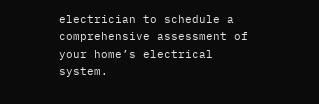electrician to schedule a comprehensive assessment of your home’s electrical system.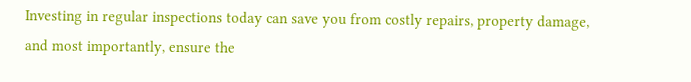Investing in regular inspections today can save you from costly repairs, property damage, and most importantly, ensure the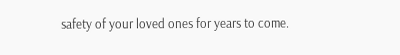safety of your loved ones for years to come.